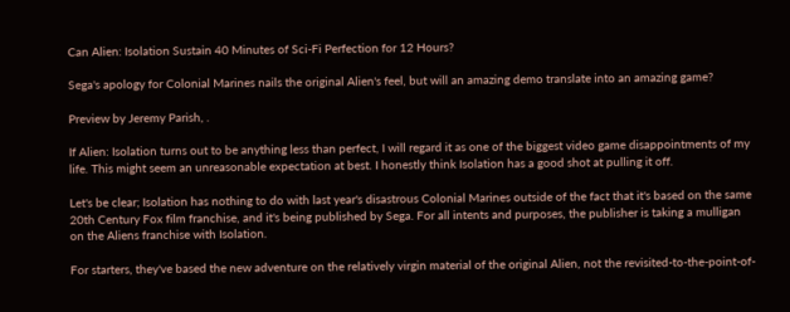Can Alien: Isolation Sustain 40 Minutes of Sci-Fi Perfection for 12 Hours?

Sega's apology for Colonial Marines nails the original Alien's feel, but will an amazing demo translate into an amazing game?

Preview by Jeremy Parish, .

If Alien: Isolation turns out to be anything less than perfect, I will regard it as one of the biggest video game disappointments of my life. This might seem an unreasonable expectation at best. I honestly think Isolation has a good shot at pulling it off.

Let's be clear; Isolation has nothing to do with last year's disastrous Colonial Marines outside of the fact that it's based on the same 20th Century Fox film franchise, and it's being published by Sega. For all intents and purposes, the publisher is taking a mulligan on the Aliens franchise with Isolation.

For starters, they've based the new adventure on the relatively virgin material of the original Alien, not the revisited-to-the-point-of-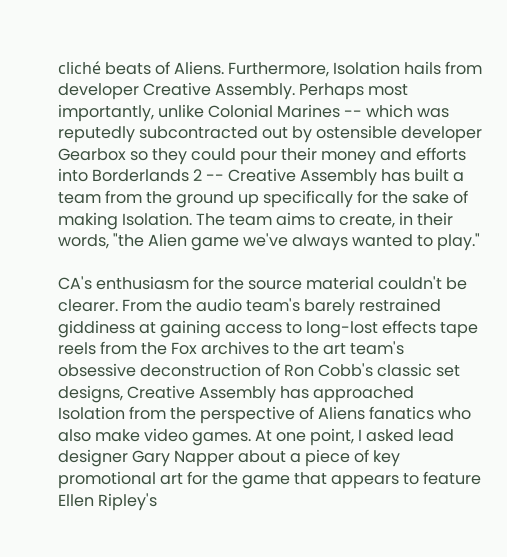cliché beats of Aliens. Furthermore, Isolation hails from developer Creative Assembly. Perhaps most importantly, unlike Colonial Marines -- which was reputedly subcontracted out by ostensible developer Gearbox so they could pour their money and efforts into Borderlands 2 -- Creative Assembly has built a team from the ground up specifically for the sake of making Isolation. The team aims to create, in their words, "the Alien game we've always wanted to play."

CA's enthusiasm for the source material couldn't be clearer. From the audio team's barely restrained giddiness at gaining access to long-lost effects tape reels from the Fox archives to the art team's obsessive deconstruction of Ron Cobb's classic set designs, Creative Assembly has approached Isolation from the perspective of Aliens fanatics who also make video games. At one point, I asked lead designer Gary Napper about a piece of key promotional art for the game that appears to feature Ellen Ripley's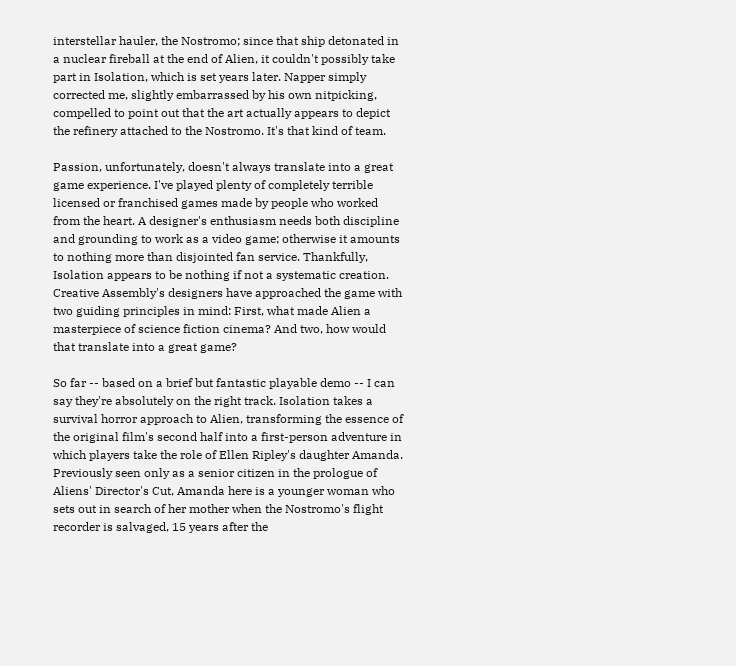interstellar hauler, the Nostromo; since that ship detonated in a nuclear fireball at the end of Alien, it couldn't possibly take part in Isolation, which is set years later. Napper simply corrected me, slightly embarrassed by his own nitpicking, compelled to point out that the art actually appears to depict the refinery attached to the Nostromo. It's that kind of team.

Passion, unfortunately, doesn't always translate into a great game experience. I've played plenty of completely terrible licensed or franchised games made by people who worked from the heart. A designer's enthusiasm needs both discipline and grounding to work as a video game; otherwise it amounts to nothing more than disjointed fan service. Thankfully, Isolation appears to be nothing if not a systematic creation. Creative Assembly's designers have approached the game with two guiding principles in mind: First, what made Alien a masterpiece of science fiction cinema? And two, how would that translate into a great game?

So far -- based on a brief but fantastic playable demo -- I can say they're absolutely on the right track. Isolation takes a survival horror approach to Alien, transforming the essence of the original film's second half into a first-person adventure in which players take the role of Ellen Ripley's daughter Amanda. Previously seen only as a senior citizen in the prologue of Aliens' Director's Cut, Amanda here is a younger woman who sets out in search of her mother when the Nostromo's flight recorder is salvaged, 15 years after the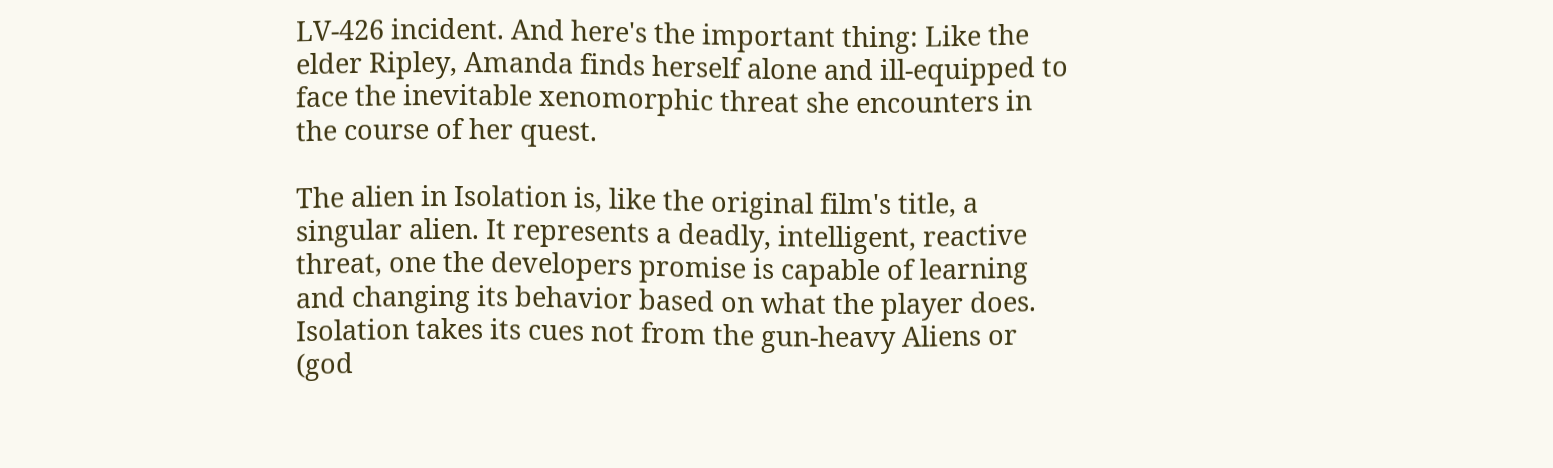LV-426 incident. And here's the important thing: Like the elder Ripley, Amanda finds herself alone and ill-equipped to face the inevitable xenomorphic threat she encounters in the course of her quest.

The alien in Isolation is, like the original film's title, a singular alien. It represents a deadly, intelligent, reactive threat, one the developers promise is capable of learning and changing its behavior based on what the player does. Isolation takes its cues not from the gun-heavy Aliens or (god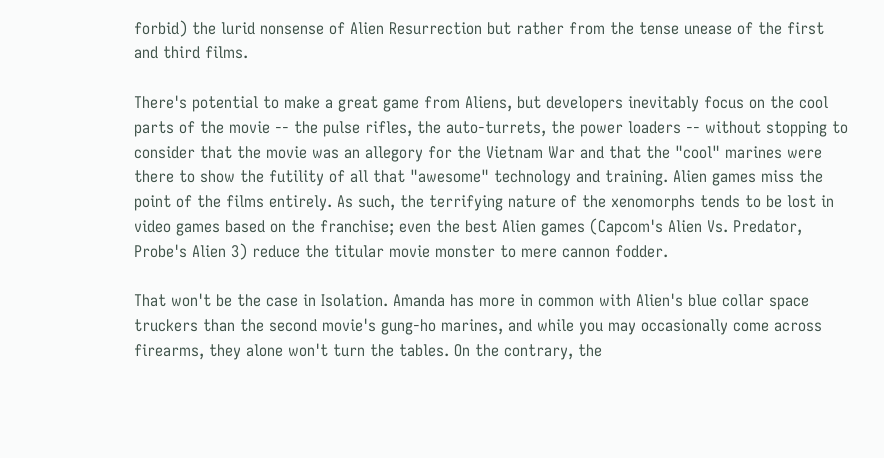forbid) the lurid nonsense of Alien Resurrection but rather from the tense unease of the first and third films.

There's potential to make a great game from Aliens, but developers inevitably focus on the cool parts of the movie -- the pulse rifles, the auto-turrets, the power loaders -- without stopping to consider that the movie was an allegory for the Vietnam War and that the "cool" marines were there to show the futility of all that "awesome" technology and training. Alien games miss the point of the films entirely. As such, the terrifying nature of the xenomorphs tends to be lost in video games based on the franchise; even the best Alien games (Capcom's Alien Vs. Predator, Probe's Alien 3) reduce the titular movie monster to mere cannon fodder.

That won't be the case in Isolation. Amanda has more in common with Alien's blue collar space truckers than the second movie's gung-ho marines, and while you may occasionally come across firearms, they alone won't turn the tables. On the contrary, the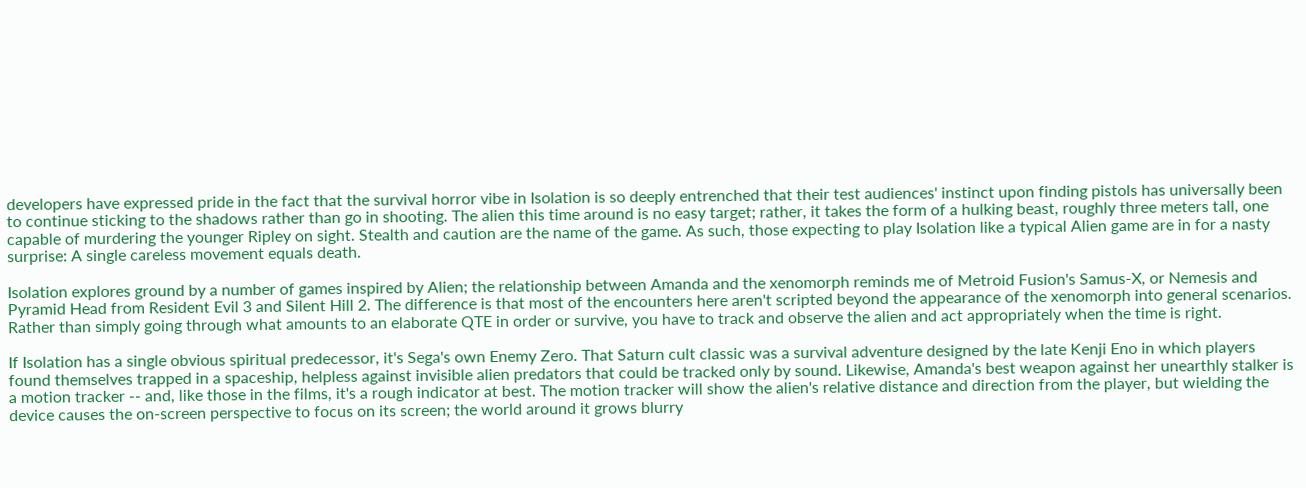developers have expressed pride in the fact that the survival horror vibe in Isolation is so deeply entrenched that their test audiences' instinct upon finding pistols has universally been to continue sticking to the shadows rather than go in shooting. The alien this time around is no easy target; rather, it takes the form of a hulking beast, roughly three meters tall, one capable of murdering the younger Ripley on sight. Stealth and caution are the name of the game. As such, those expecting to play Isolation like a typical Alien game are in for a nasty surprise: A single careless movement equals death.

Isolation explores ground by a number of games inspired by Alien; the relationship between Amanda and the xenomorph reminds me of Metroid Fusion's Samus-X, or Nemesis and Pyramid Head from Resident Evil 3 and Silent Hill 2. The difference is that most of the encounters here aren't scripted beyond the appearance of the xenomorph into general scenarios. Rather than simply going through what amounts to an elaborate QTE in order or survive, you have to track and observe the alien and act appropriately when the time is right.

If Isolation has a single obvious spiritual predecessor, it's Sega's own Enemy Zero. That Saturn cult classic was a survival adventure designed by the late Kenji Eno in which players found themselves trapped in a spaceship, helpless against invisible alien predators that could be tracked only by sound. Likewise, Amanda's best weapon against her unearthly stalker is a motion tracker -- and, like those in the films, it's a rough indicator at best. The motion tracker will show the alien's relative distance and direction from the player, but wielding the device causes the on-screen perspective to focus on its screen; the world around it grows blurry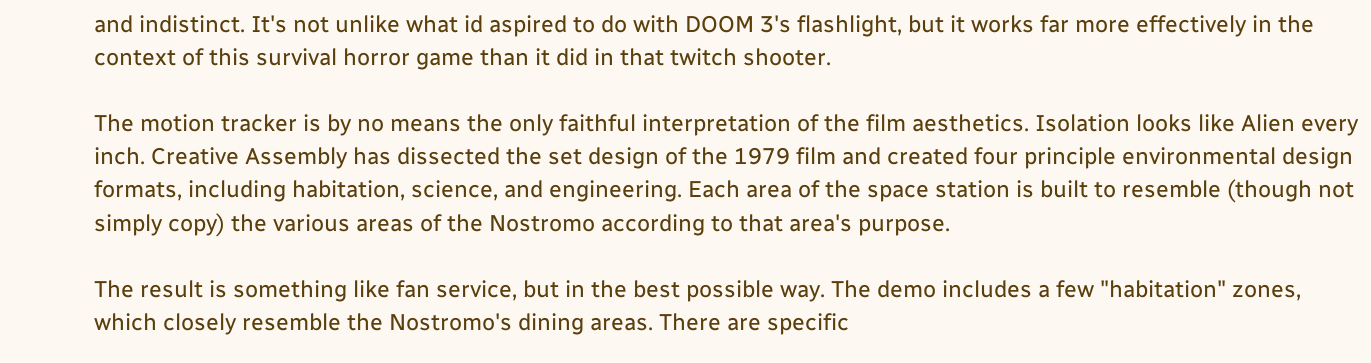and indistinct. It's not unlike what id aspired to do with DOOM 3's flashlight, but it works far more effectively in the context of this survival horror game than it did in that twitch shooter.

The motion tracker is by no means the only faithful interpretation of the film aesthetics. Isolation looks like Alien every inch. Creative Assembly has dissected the set design of the 1979 film and created four principle environmental design formats, including habitation, science, and engineering. Each area of the space station is built to resemble (though not simply copy) the various areas of the Nostromo according to that area's purpose.

The result is something like fan service, but in the best possible way. The demo includes a few "habitation" zones, which closely resemble the Nostromo's dining areas. There are specific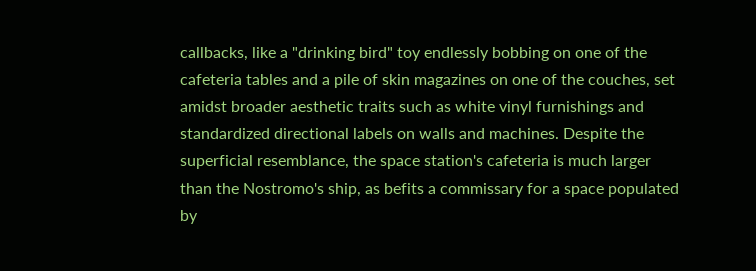callbacks, like a "drinking bird" toy endlessly bobbing on one of the cafeteria tables and a pile of skin magazines on one of the couches, set amidst broader aesthetic traits such as white vinyl furnishings and standardized directional labels on walls and machines. Despite the superficial resemblance, the space station's cafeteria is much larger than the Nostromo's ship, as befits a commissary for a space populated by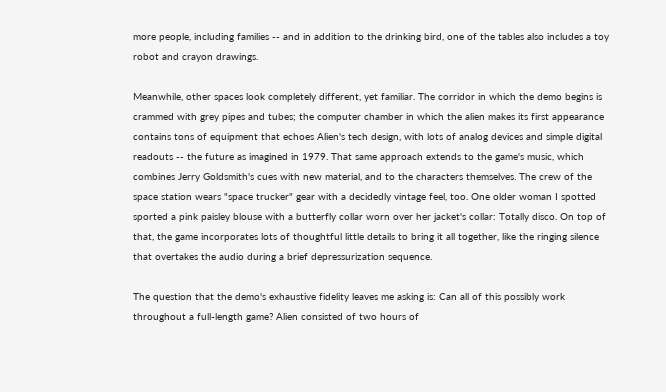more people, including families -- and in addition to the drinking bird, one of the tables also includes a toy robot and crayon drawings.

Meanwhile, other spaces look completely different, yet familiar. The corridor in which the demo begins is crammed with grey pipes and tubes; the computer chamber in which the alien makes its first appearance contains tons of equipment that echoes Alien's tech design, with lots of analog devices and simple digital readouts -- the future as imagined in 1979. That same approach extends to the game's music, which combines Jerry Goldsmith's cues with new material, and to the characters themselves. The crew of the space station wears "space trucker" gear with a decidedly vintage feel, too. One older woman I spotted sported a pink paisley blouse with a butterfly collar worn over her jacket's collar: Totally disco. On top of that, the game incorporates lots of thoughtful little details to bring it all together, like the ringing silence that overtakes the audio during a brief depressurization sequence.

The question that the demo's exhaustive fidelity leaves me asking is: Can all of this possibly work throughout a full-length game? Alien consisted of two hours of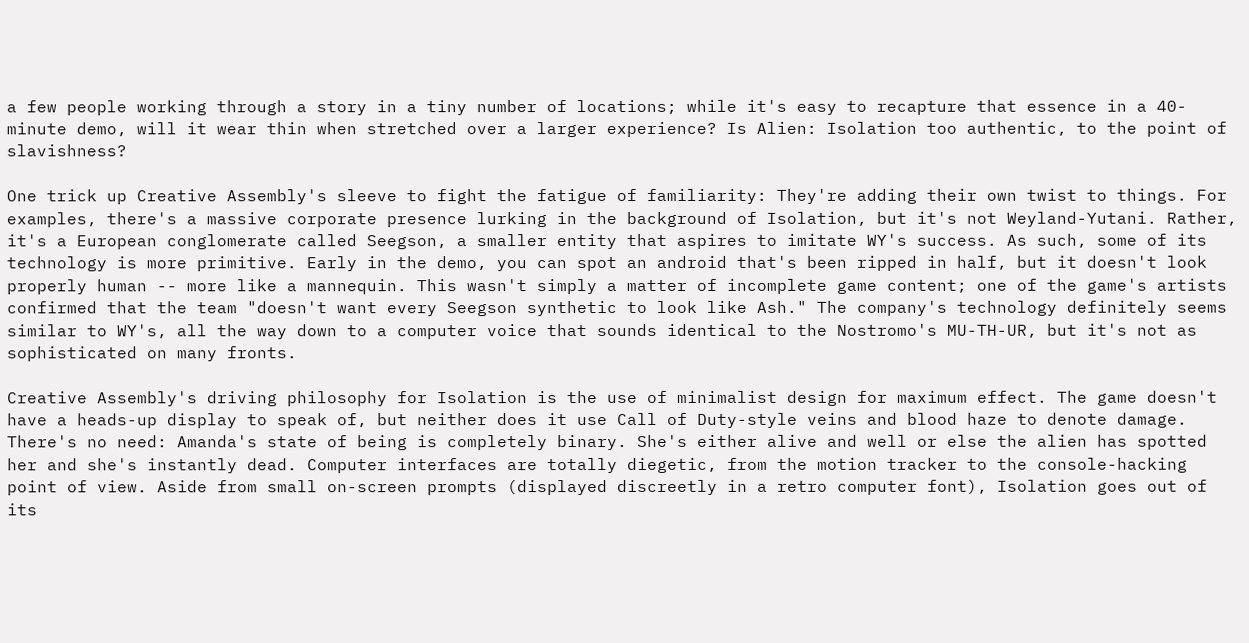a few people working through a story in a tiny number of locations; while it's easy to recapture that essence in a 40-minute demo, will it wear thin when stretched over a larger experience? Is Alien: Isolation too authentic, to the point of slavishness?

One trick up Creative Assembly's sleeve to fight the fatigue of familiarity: They're adding their own twist to things. For examples, there's a massive corporate presence lurking in the background of Isolation, but it's not Weyland-Yutani. Rather, it's a European conglomerate called Seegson, a smaller entity that aspires to imitate WY's success. As such, some of its technology is more primitive. Early in the demo, you can spot an android that's been ripped in half, but it doesn't look properly human -- more like a mannequin. This wasn't simply a matter of incomplete game content; one of the game's artists confirmed that the team "doesn't want every Seegson synthetic to look like Ash." The company's technology definitely seems similar to WY's, all the way down to a computer voice that sounds identical to the Nostromo's MU-TH-UR, but it's not as sophisticated on many fronts.

Creative Assembly's driving philosophy for Isolation is the use of minimalist design for maximum effect. The game doesn't have a heads-up display to speak of, but neither does it use Call of Duty-style veins and blood haze to denote damage. There's no need: Amanda's state of being is completely binary. She's either alive and well or else the alien has spotted her and she's instantly dead. Computer interfaces are totally diegetic, from the motion tracker to the console-hacking point of view. Aside from small on-screen prompts (displayed discreetly in a retro computer font), Isolation goes out of its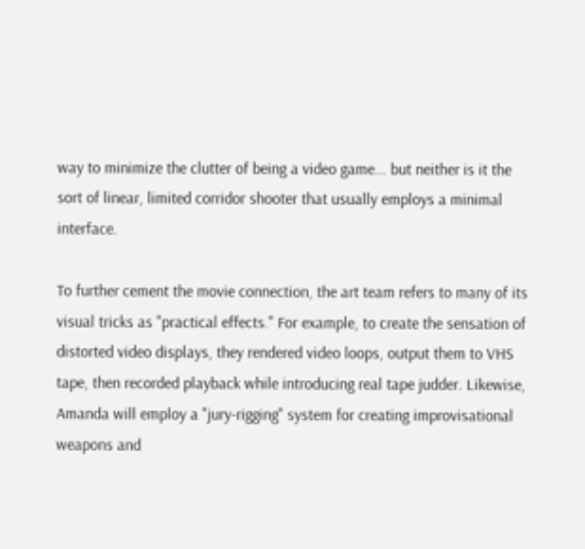way to minimize the clutter of being a video game... but neither is it the sort of linear, limited corridor shooter that usually employs a minimal interface.

To further cement the movie connection, the art team refers to many of its visual tricks as "practical effects." For example, to create the sensation of distorted video displays, they rendered video loops, output them to VHS tape, then recorded playback while introducing real tape judder. Likewise, Amanda will employ a "jury-rigging" system for creating improvisational weapons and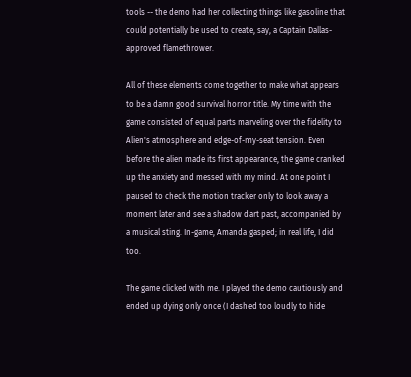tools -- the demo had her collecting things like gasoline that could potentially be used to create, say, a Captain Dallas-approved flamethrower.

All of these elements come together to make what appears to be a damn good survival horror title. My time with the game consisted of equal parts marveling over the fidelity to Alien's atmosphere and edge-of-my-seat tension. Even before the alien made its first appearance, the game cranked up the anxiety and messed with my mind. At one point I paused to check the motion tracker only to look away a moment later and see a shadow dart past, accompanied by a musical sting. In-game, Amanda gasped; in real life, I did too.

The game clicked with me. I played the demo cautiously and ended up dying only once (I dashed too loudly to hide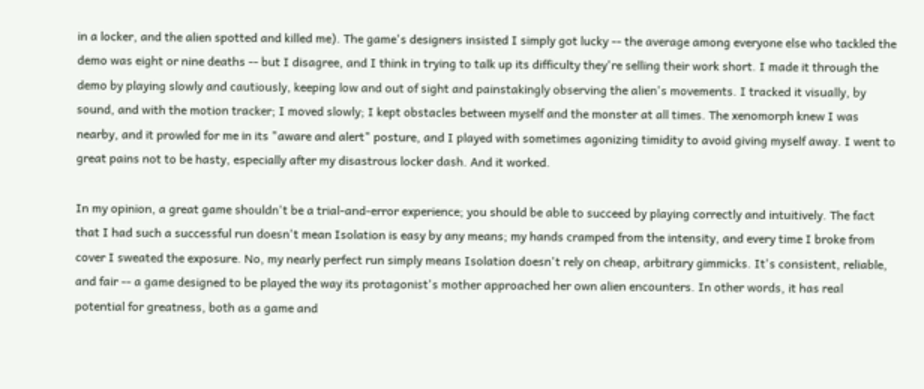in a locker, and the alien spotted and killed me). The game's designers insisted I simply got lucky -- the average among everyone else who tackled the demo was eight or nine deaths -- but I disagree, and I think in trying to talk up its difficulty they're selling their work short. I made it through the demo by playing slowly and cautiously, keeping low and out of sight and painstakingly observing the alien's movements. I tracked it visually, by sound, and with the motion tracker; I moved slowly; I kept obstacles between myself and the monster at all times. The xenomorph knew I was nearby, and it prowled for me in its "aware and alert" posture, and I played with sometimes agonizing timidity to avoid giving myself away. I went to great pains not to be hasty, especially after my disastrous locker dash. And it worked.

In my opinion, a great game shouldn't be a trial-and-error experience; you should be able to succeed by playing correctly and intuitively. The fact that I had such a successful run doesn't mean Isolation is easy by any means; my hands cramped from the intensity, and every time I broke from cover I sweated the exposure. No, my nearly perfect run simply means Isolation doesn't rely on cheap, arbitrary gimmicks. It's consistent, reliable, and fair -- a game designed to be played the way its protagonist's mother approached her own alien encounters. In other words, it has real potential for greatness, both as a game and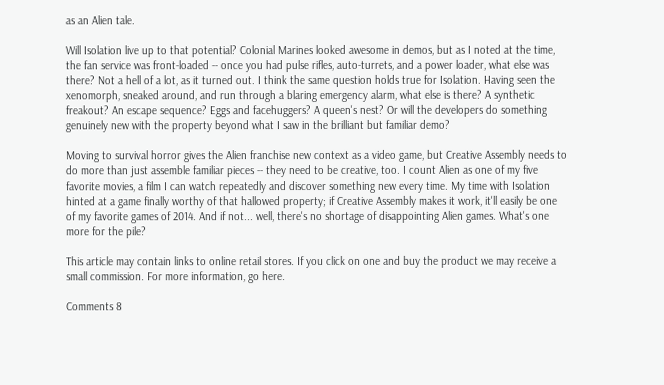as an Alien tale.

Will Isolation live up to that potential? Colonial Marines looked awesome in demos, but as I noted at the time, the fan service was front-loaded -- once you had pulse rifles, auto-turrets, and a power loader, what else was there? Not a hell of a lot, as it turned out. I think the same question holds true for Isolation. Having seen the xenomorph, sneaked around, and run through a blaring emergency alarm, what else is there? A synthetic freakout? An escape sequence? Eggs and facehuggers? A queen's nest? Or will the developers do something genuinely new with the property beyond what I saw in the brilliant but familiar demo?

Moving to survival horror gives the Alien franchise new context as a video game, but Creative Assembly needs to do more than just assemble familiar pieces -- they need to be creative, too. I count Alien as one of my five favorite movies, a film I can watch repeatedly and discover something new every time. My time with Isolation hinted at a game finally worthy of that hallowed property; if Creative Assembly makes it work, it'll easily be one of my favorite games of 2014. And if not... well, there's no shortage of disappointing Alien games. What's one more for the pile?

This article may contain links to online retail stores. If you click on one and buy the product we may receive a small commission. For more information, go here.

Comments 8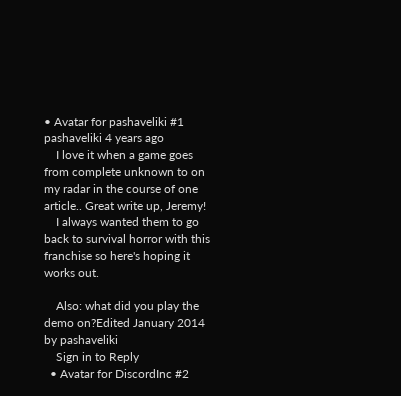• Avatar for pashaveliki #1 pashaveliki 4 years ago
    I love it when a game goes from complete unknown to on my radar in the course of one article.. Great write up, Jeremy!
    I always wanted them to go back to survival horror with this franchise so here's hoping it works out.

    Also: what did you play the demo on?Edited January 2014 by pashaveliki
    Sign in to Reply
  • Avatar for DiscordInc #2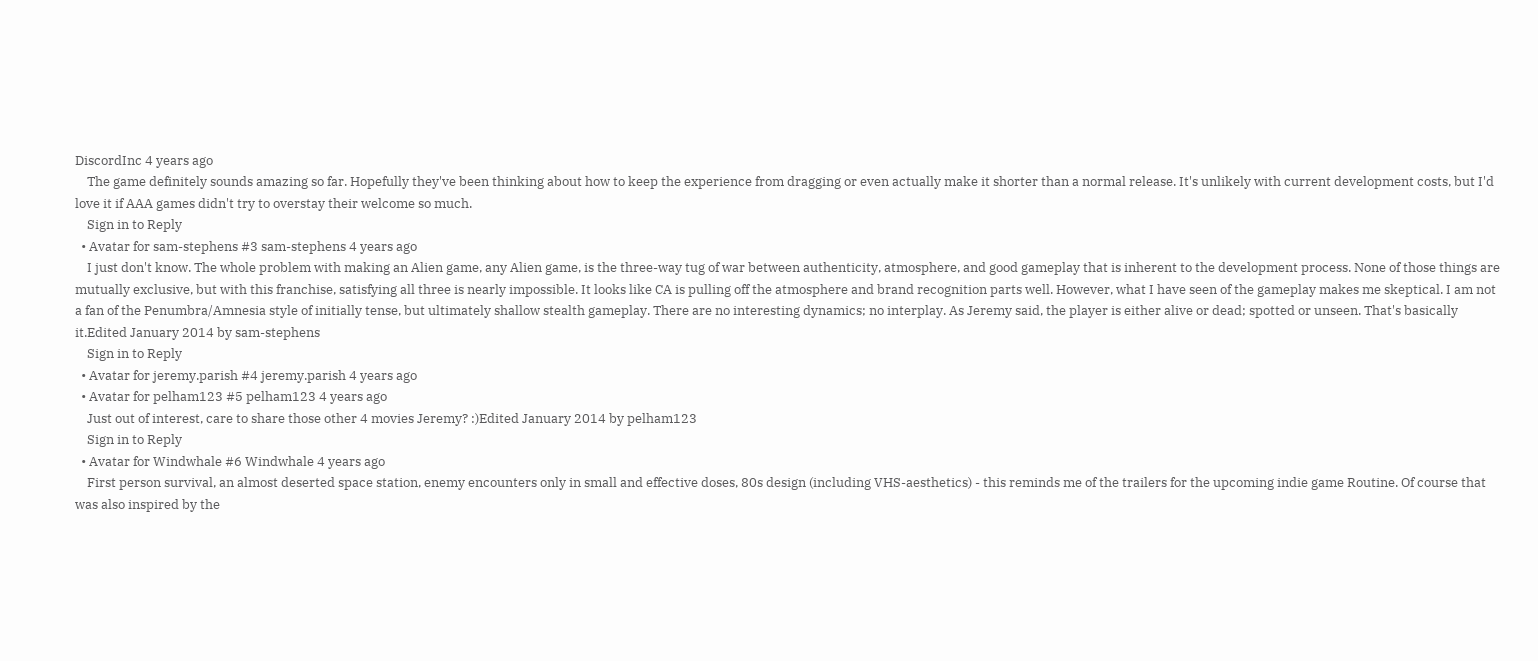DiscordInc 4 years ago
    The game definitely sounds amazing so far. Hopefully they've been thinking about how to keep the experience from dragging or even actually make it shorter than a normal release. It's unlikely with current development costs, but I'd love it if AAA games didn't try to overstay their welcome so much.
    Sign in to Reply
  • Avatar for sam-stephens #3 sam-stephens 4 years ago
    I just don't know. The whole problem with making an Alien game, any Alien game, is the three-way tug of war between authenticity, atmosphere, and good gameplay that is inherent to the development process. None of those things are mutually exclusive, but with this franchise, satisfying all three is nearly impossible. It looks like CA is pulling off the atmosphere and brand recognition parts well. However, what I have seen of the gameplay makes me skeptical. I am not a fan of the Penumbra/Amnesia style of initially tense, but ultimately shallow stealth gameplay. There are no interesting dynamics; no interplay. As Jeremy said, the player is either alive or dead; spotted or unseen. That's basically it.Edited January 2014 by sam-stephens
    Sign in to Reply
  • Avatar for jeremy.parish #4 jeremy.parish 4 years ago
  • Avatar for pelham123 #5 pelham123 4 years ago
    Just out of interest, care to share those other 4 movies Jeremy? :)Edited January 2014 by pelham123
    Sign in to Reply
  • Avatar for Windwhale #6 Windwhale 4 years ago
    First person survival, an almost deserted space station, enemy encounters only in small and effective doses, 80s design (including VHS-aesthetics) - this reminds me of the trailers for the upcoming indie game Routine. Of course that was also inspired by the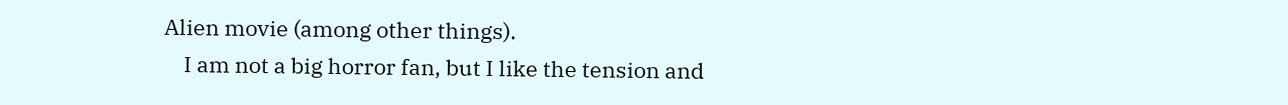Alien movie (among other things).
    I am not a big horror fan, but I like the tension and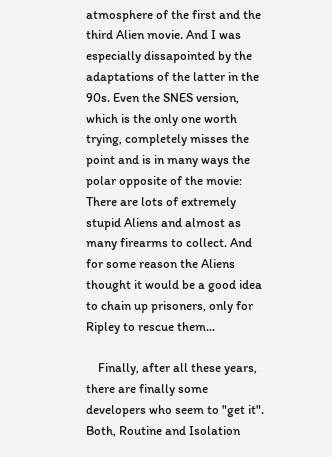atmosphere of the first and the third Alien movie. And I was especially dissapointed by the adaptations of the latter in the 90s. Even the SNES version, which is the only one worth trying, completely misses the point and is in many ways the polar opposite of the movie: There are lots of extremely stupid Aliens and almost as many firearms to collect. And for some reason the Aliens thought it would be a good idea to chain up prisoners, only for Ripley to rescue them...

    Finally, after all these years, there are finally some developers who seem to "get it". Both, Routine and Isolation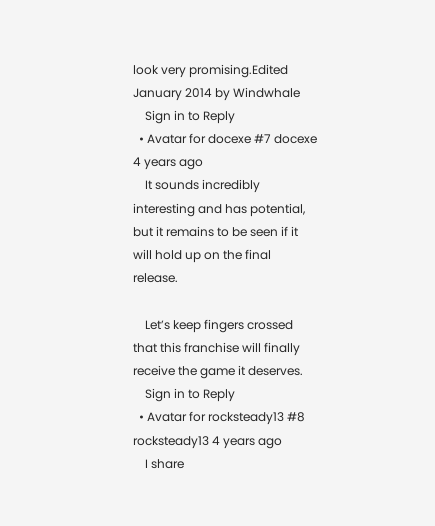look very promising.Edited January 2014 by Windwhale
    Sign in to Reply
  • Avatar for docexe #7 docexe 4 years ago
    It sounds incredibly interesting and has potential, but it remains to be seen if it will hold up on the final release.

    Let’s keep fingers crossed that this franchise will finally receive the game it deserves.
    Sign in to Reply
  • Avatar for rocksteady13 #8 rocksteady13 4 years ago
    I share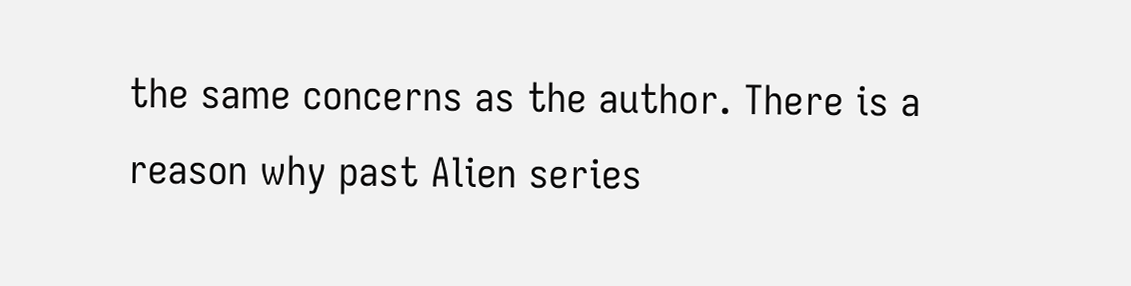the same concerns as the author. There is a reason why past Alien series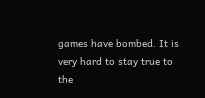games have bombed. It is very hard to stay true to the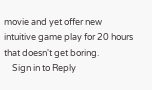movie and yet offer new intuitive game play for 20 hours that doesn't get boring.
    Sign in to Reply